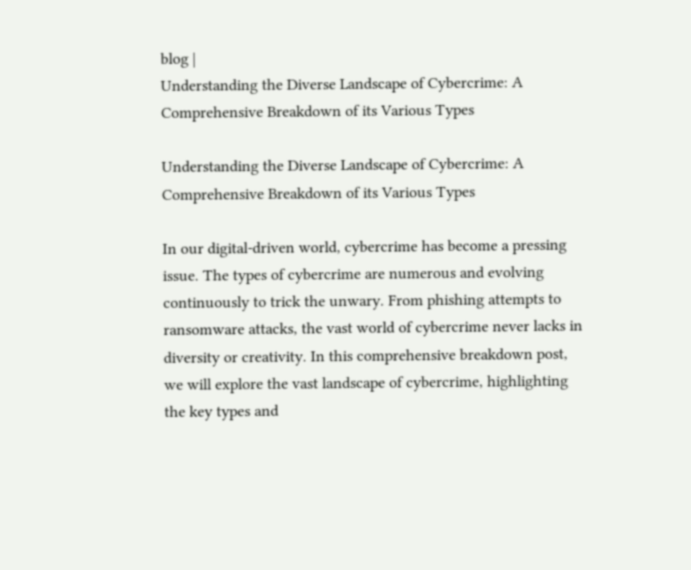blog |
Understanding the Diverse Landscape of Cybercrime: A Comprehensive Breakdown of its Various Types

Understanding the Diverse Landscape of Cybercrime: A Comprehensive Breakdown of its Various Types

In our digital-driven world, cybercrime has become a pressing issue. The types of cybercrime are numerous and evolving continuously to trick the unwary. From phishing attempts to ransomware attacks, the vast world of cybercrime never lacks in diversity or creativity. In this comprehensive breakdown post, we will explore the vast landscape of cybercrime, highlighting the key types and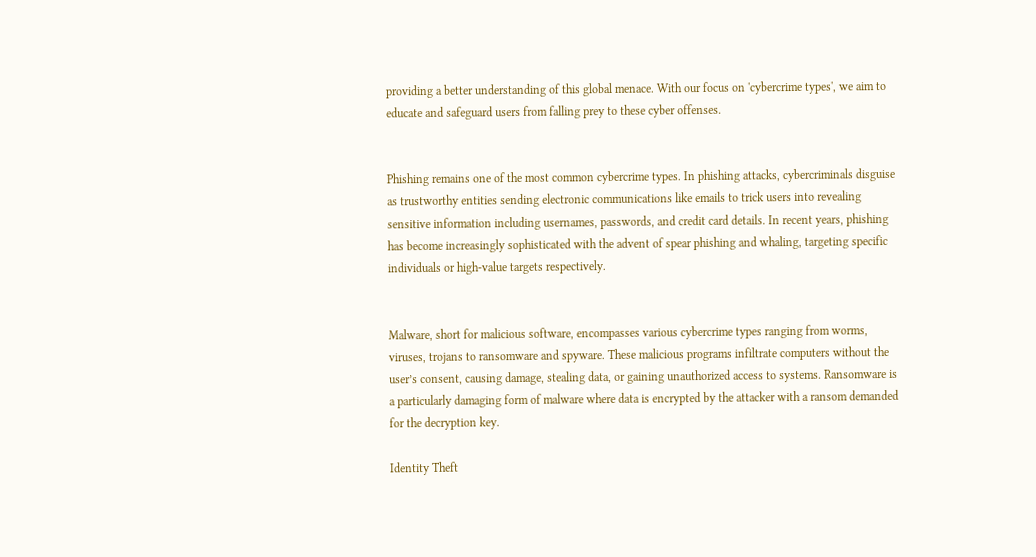providing a better understanding of this global menace. With our focus on 'cybercrime types', we aim to educate and safeguard users from falling prey to these cyber offenses.


Phishing remains one of the most common cybercrime types. In phishing attacks, cybercriminals disguise as trustworthy entities sending electronic communications like emails to trick users into revealing sensitive information including usernames, passwords, and credit card details. In recent years, phishing has become increasingly sophisticated with the advent of spear phishing and whaling, targeting specific individuals or high-value targets respectively.


Malware, short for malicious software, encompasses various cybercrime types ranging from worms, viruses, trojans to ransomware and spyware. These malicious programs infiltrate computers without the user’s consent, causing damage, stealing data, or gaining unauthorized access to systems. Ransomware is a particularly damaging form of malware where data is encrypted by the attacker with a ransom demanded for the decryption key.

Identity Theft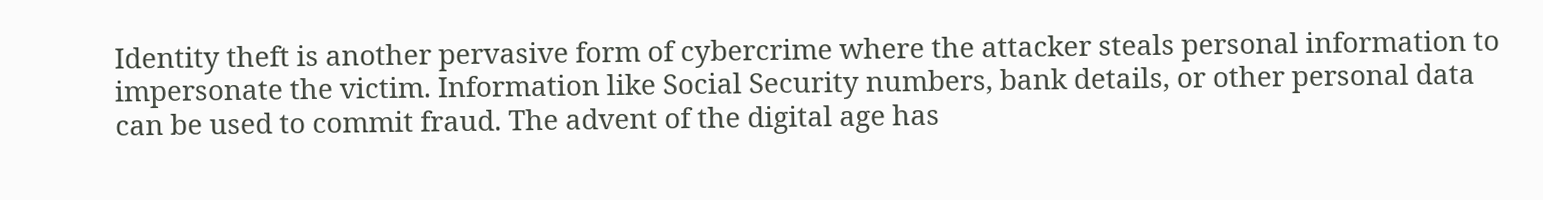Identity theft is another pervasive form of cybercrime where the attacker steals personal information to impersonate the victim. Information like Social Security numbers, bank details, or other personal data can be used to commit fraud. The advent of the digital age has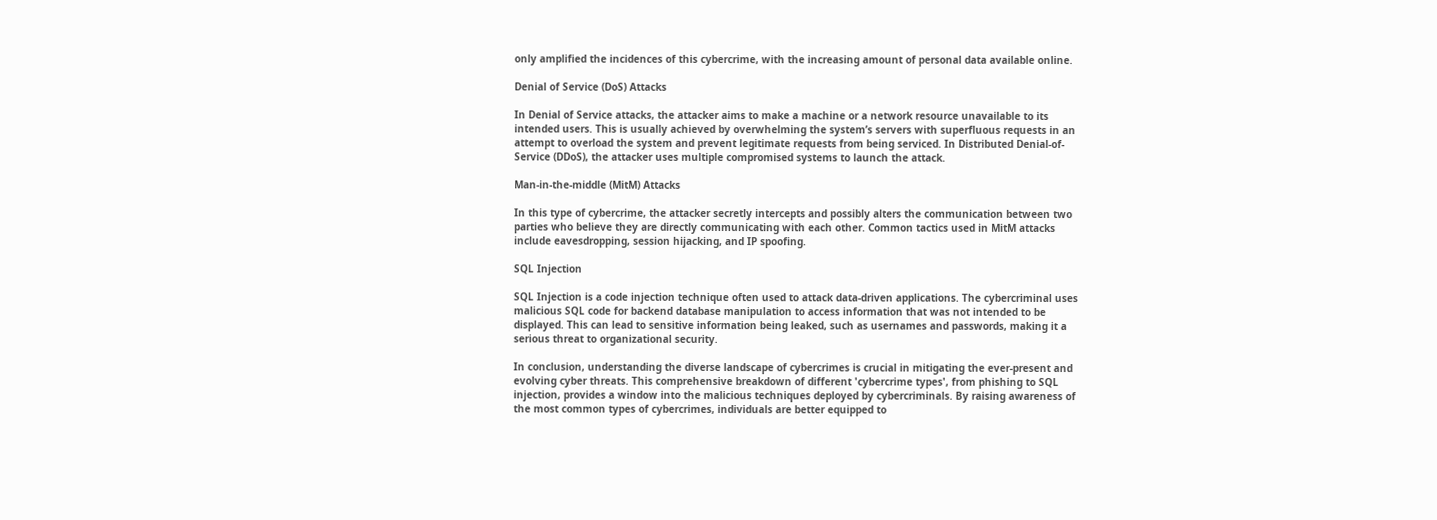only amplified the incidences of this cybercrime, with the increasing amount of personal data available online.

Denial of Service (DoS) Attacks

In Denial of Service attacks, the attacker aims to make a machine or a network resource unavailable to its intended users. This is usually achieved by overwhelming the system’s servers with superfluous requests in an attempt to overload the system and prevent legitimate requests from being serviced. In Distributed Denial-of-Service (DDoS), the attacker uses multiple compromised systems to launch the attack.

Man-in-the-middle (MitM) Attacks

In this type of cybercrime, the attacker secretly intercepts and possibly alters the communication between two parties who believe they are directly communicating with each other. Common tactics used in MitM attacks include eavesdropping, session hijacking, and IP spoofing.

SQL Injection

SQL Injection is a code injection technique often used to attack data-driven applications. The cybercriminal uses malicious SQL code for backend database manipulation to access information that was not intended to be displayed. This can lead to sensitive information being leaked, such as usernames and passwords, making it a serious threat to organizational security.

In conclusion, understanding the diverse landscape of cybercrimes is crucial in mitigating the ever-present and evolving cyber threats. This comprehensive breakdown of different 'cybercrime types', from phishing to SQL injection, provides a window into the malicious techniques deployed by cybercriminals. By raising awareness of the most common types of cybercrimes, individuals are better equipped to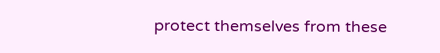protect themselves from these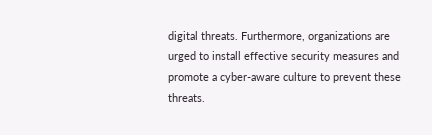digital threats. Furthermore, organizations are urged to install effective security measures and promote a cyber-aware culture to prevent these threats.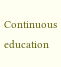Continuous education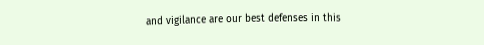and vigilance are our best defenses in this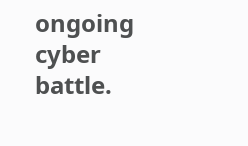ongoing cyber battle.